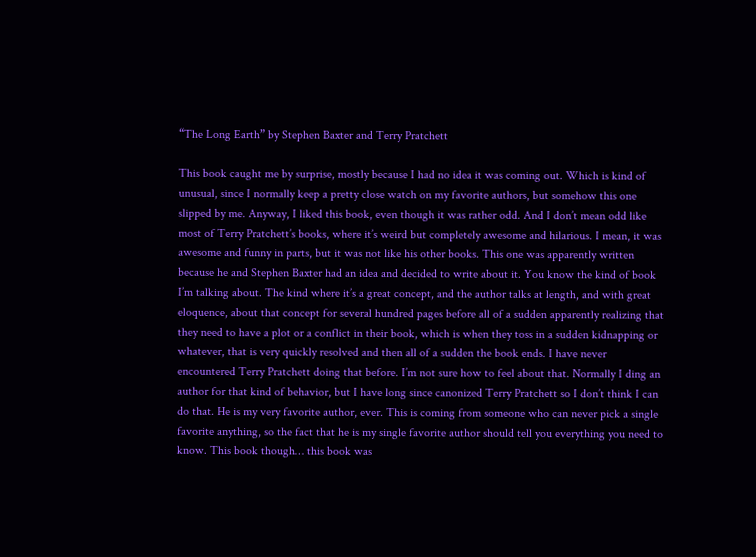“The Long Earth” by Stephen Baxter and Terry Pratchett

This book caught me by surprise, mostly because I had no idea it was coming out. Which is kind of unusual, since I normally keep a pretty close watch on my favorite authors, but somehow this one slipped by me. Anyway, I liked this book, even though it was rather odd. And I don’t mean odd like most of Terry Pratchett’s books, where it’s weird but completely awesome and hilarious. I mean, it was awesome and funny in parts, but it was not like his other books. This one was apparently written because he and Stephen Baxter had an idea and decided to write about it. You know the kind of book I’m talking about. The kind where it’s a great concept, and the author talks at length, and with great eloquence, about that concept for several hundred pages before all of a sudden apparently realizing that they need to have a plot or a conflict in their book, which is when they toss in a sudden kidnapping or whatever, that is very quickly resolved and then all of a sudden the book ends. I have never encountered Terry Pratchett doing that before. I’m not sure how to feel about that. Normally I ding an author for that kind of behavior, but I have long since canonized Terry Pratchett so I don’t think I can do that. He is my very favorite author, ever. This is coming from someone who can never pick a single favorite anything, so the fact that he is my single favorite author should tell you everything you need to know. This book though… this book was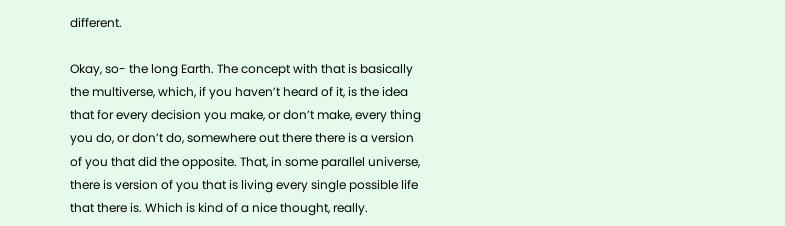different.

Okay, so- the long Earth. The concept with that is basically the multiverse, which, if you haven’t heard of it, is the idea that for every decision you make, or don’t make, every thing you do, or don’t do, somewhere out there there is a version of you that did the opposite. That, in some parallel universe, there is version of you that is living every single possible life that there is. Which is kind of a nice thought, really.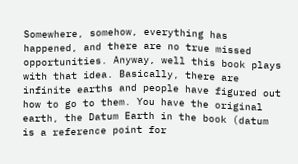Somewhere, somehow, everything has happened, and there are no true missed opportunities. Anyway, well this book plays with that idea. Basically, there are infinite earths and people have figured out how to go to them. You have the original earth, the Datum Earth in the book (datum is a reference point for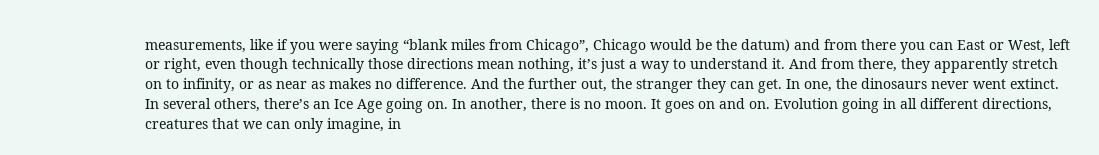measurements, like if you were saying “blank miles from Chicago”, Chicago would be the datum) and from there you can East or West, left or right, even though technically those directions mean nothing, it’s just a way to understand it. And from there, they apparently stretch on to infinity, or as near as makes no difference. And the further out, the stranger they can get. In one, the dinosaurs never went extinct. In several others, there’s an Ice Age going on. In another, there is no moon. It goes on and on. Evolution going in all different directions, creatures that we can only imagine, in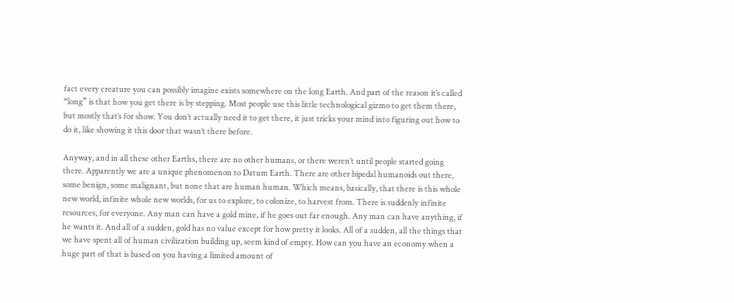fact every creature you can possibly imagine exists somewhere on the long Earth. And part of the reason it’s called “long” is that how you get there is by stepping. Most people use this little technological gizmo to get them there, but mostly that’s for show. You don’t actually need it to get there, it just tricks your mind into figuring out how to do it, like showing it this door that wasn’t there before.

Anyway, and in all these other Earths, there are no other humans, or there weren’t until people started going there. Apparently we are a unique phenomenon to Datum Earth. There are other bipedal humanoids out there, some benign, some malignant, but none that are human human. Which means, basically, that there is this whole new world, infinite whole new worlds, for us to explore, to colonize, to harvest from. There is suddenly infinite resources, for everyone. Any man can have a gold mine, if he goes out far enough. Any man can have anything, if he wants it. And all of a sudden, gold has no value except for how pretty it looks. All of a sudden, all the things that we have spent all of human civilization building up, seem kind of empty. How can you have an economy when a huge part of that is based on you having a limited amount of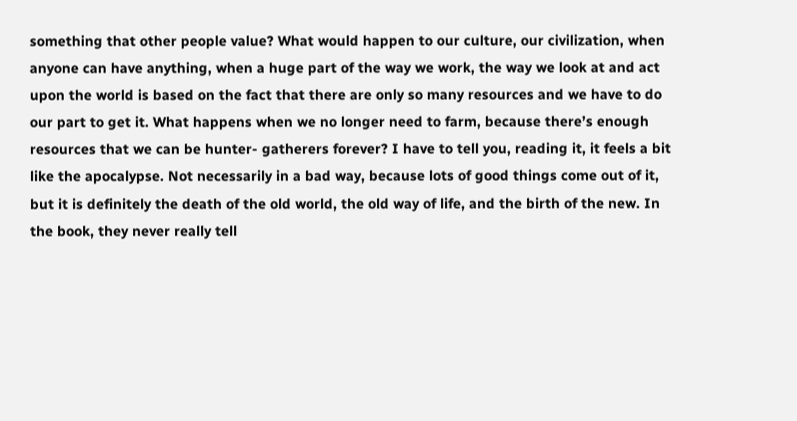something that other people value? What would happen to our culture, our civilization, when anyone can have anything, when a huge part of the way we work, the way we look at and act upon the world is based on the fact that there are only so many resources and we have to do our part to get it. What happens when we no longer need to farm, because there’s enough resources that we can be hunter- gatherers forever? I have to tell you, reading it, it feels a bit like the apocalypse. Not necessarily in a bad way, because lots of good things come out of it, but it is definitely the death of the old world, the old way of life, and the birth of the new. In the book, they never really tell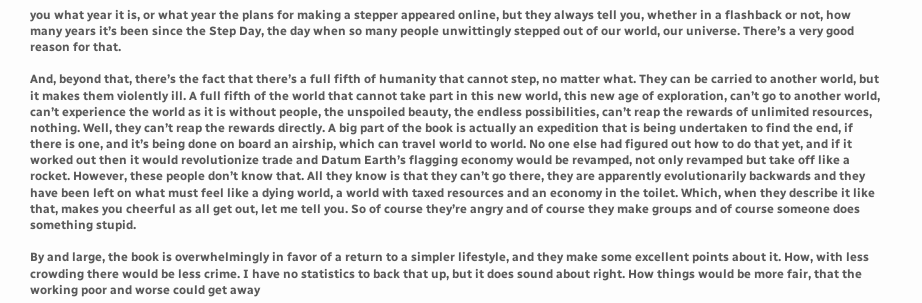you what year it is, or what year the plans for making a stepper appeared online, but they always tell you, whether in a flashback or not, how many years it’s been since the Step Day, the day when so many people unwittingly stepped out of our world, our universe. There’s a very good reason for that.

And, beyond that, there’s the fact that there’s a full fifth of humanity that cannot step, no matter what. They can be carried to another world, but it makes them violently ill. A full fifth of the world that cannot take part in this new world, this new age of exploration, can’t go to another world, can’t experience the world as it is without people, the unspoiled beauty, the endless possibilities, can’t reap the rewards of unlimited resources, nothing. Well, they can’t reap the rewards directly. A big part of the book is actually an expedition that is being undertaken to find the end, if there is one, and it’s being done on board an airship, which can travel world to world. No one else had figured out how to do that yet, and if it worked out then it would revolutionize trade and Datum Earth’s flagging economy would be revamped, not only revamped but take off like a rocket. However, these people don’t know that. All they know is that they can’t go there, they are apparently evolutionarily backwards and they have been left on what must feel like a dying world, a world with taxed resources and an economy in the toilet. Which, when they describe it like that, makes you cheerful as all get out, let me tell you. So of course they’re angry and of course they make groups and of course someone does something stupid.

By and large, the book is overwhelmingly in favor of a return to a simpler lifestyle, and they make some excellent points about it. How, with less crowding there would be less crime. I have no statistics to back that up, but it does sound about right. How things would be more fair, that the working poor and worse could get away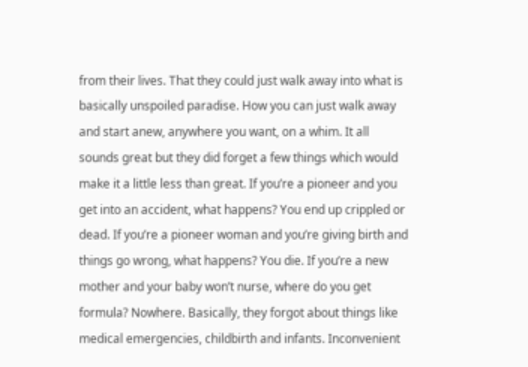from their lives. That they could just walk away into what is basically unspoiled paradise. How you can just walk away and start anew, anywhere you want, on a whim. It all sounds great but they did forget a few things which would make it a little less than great. If you’re a pioneer and you get into an accident, what happens? You end up crippled or dead. If you’re a pioneer woman and you’re giving birth and things go wrong, what happens? You die. If you’re a new mother and your baby won’t nurse, where do you get formula? Nowhere. Basically, they forgot about things like medical emergencies, childbirth and infants. Inconvenient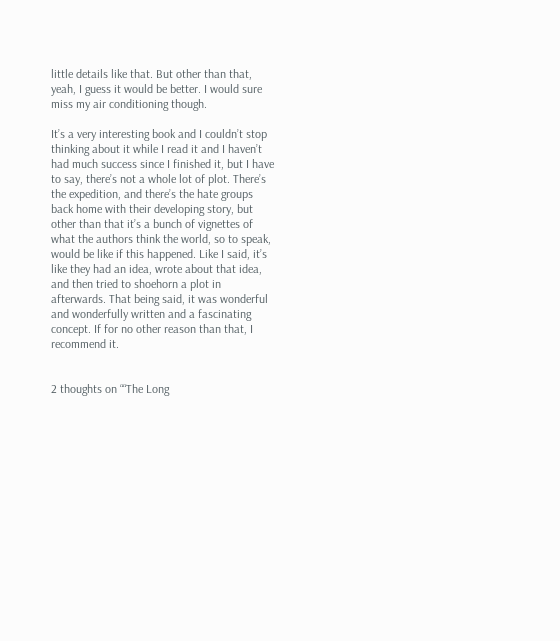little details like that. But other than that, yeah, I guess it would be better. I would sure miss my air conditioning though.

It’s a very interesting book and I couldn’t stop thinking about it while I read it and I haven’t had much success since I finished it, but I have to say, there’s not a whole lot of plot. There’s the expedition, and there’s the hate groups back home with their developing story, but other than that it’s a bunch of vignettes of what the authors think the world, so to speak, would be like if this happened. Like I said, it’s like they had an idea, wrote about that idea, and then tried to shoehorn a plot in afterwards. That being said, it was wonderful and wonderfully written and a fascinating concept. If for no other reason than that, I recommend it.


2 thoughts on ““The Long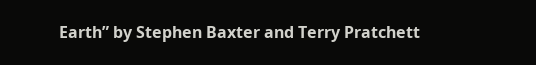Earth” by Stephen Baxter and Terry Pratchett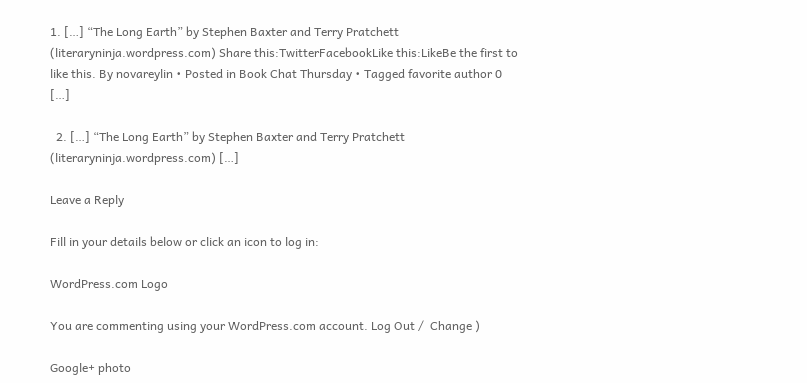1. […] “The Long Earth” by Stephen Baxter and Terry Pratchett (literaryninja.wordpress.com) Share this:TwitterFacebookLike this:LikeBe the first to like this. By novareylin • Posted in Book Chat Thursday • Tagged favorite author 0 […]

  2. […] “The Long Earth” by Stephen Baxter and Terry Pratchett (literaryninja.wordpress.com) […]

Leave a Reply

Fill in your details below or click an icon to log in:

WordPress.com Logo

You are commenting using your WordPress.com account. Log Out /  Change )

Google+ photo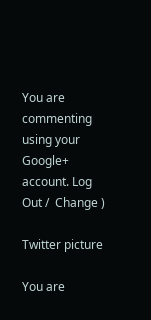You are commenting using your Google+ account. Log Out /  Change )

Twitter picture

You are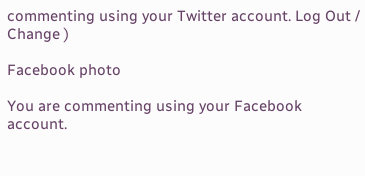commenting using your Twitter account. Log Out /  Change )

Facebook photo

You are commenting using your Facebook account.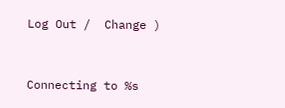Log Out /  Change )


Connecting to %s